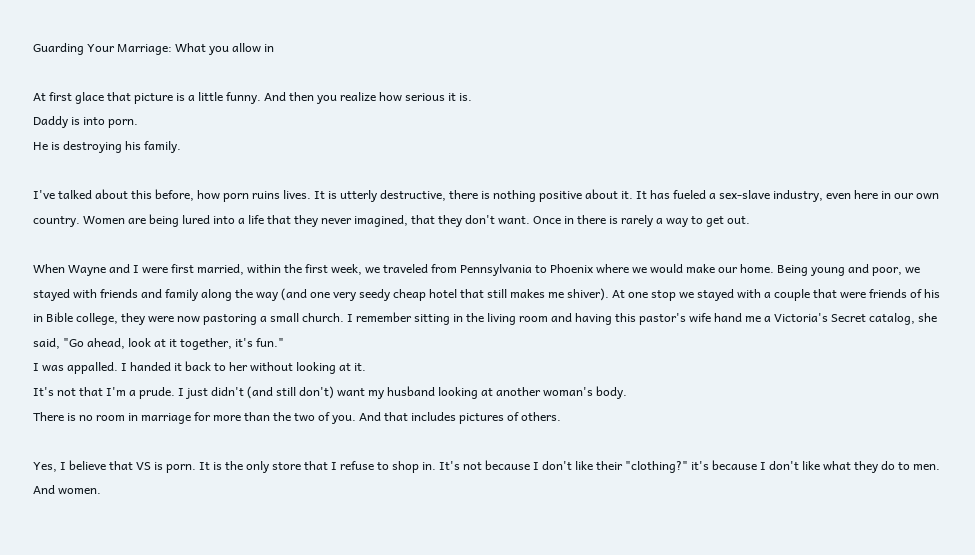Guarding Your Marriage: What you allow in

At first glace that picture is a little funny. And then you realize how serious it is.
Daddy is into porn.
He is destroying his family.

I've talked about this before, how porn ruins lives. It is utterly destructive, there is nothing positive about it. It has fueled a sex-slave industry, even here in our own country. Women are being lured into a life that they never imagined, that they don't want. Once in there is rarely a way to get out.

When Wayne and I were first married, within the first week, we traveled from Pennsylvania to Phoenix where we would make our home. Being young and poor, we stayed with friends and family along the way (and one very seedy cheap hotel that still makes me shiver). At one stop we stayed with a couple that were friends of his in Bible college, they were now pastoring a small church. I remember sitting in the living room and having this pastor's wife hand me a Victoria's Secret catalog, she said, "Go ahead, look at it together, it's fun."
I was appalled. I handed it back to her without looking at it.
It's not that I'm a prude. I just didn't (and still don't) want my husband looking at another woman's body.
There is no room in marriage for more than the two of you. And that includes pictures of others.

Yes, I believe that VS is porn. It is the only store that I refuse to shop in. It's not because I don't like their "clothing?" it's because I don't like what they do to men. And women.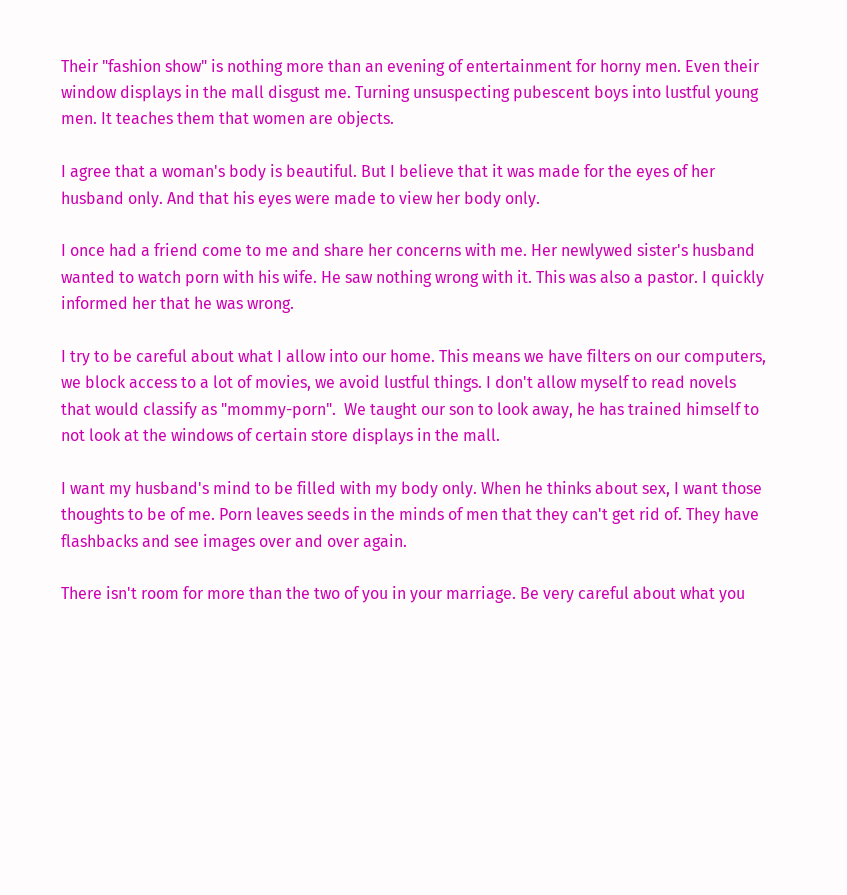Their "fashion show" is nothing more than an evening of entertainment for horny men. Even their window displays in the mall disgust me. Turning unsuspecting pubescent boys into lustful young men. It teaches them that women are objects.

I agree that a woman's body is beautiful. But I believe that it was made for the eyes of her husband only. And that his eyes were made to view her body only.

I once had a friend come to me and share her concerns with me. Her newlywed sister's husband wanted to watch porn with his wife. He saw nothing wrong with it. This was also a pastor. I quickly informed her that he was wrong.

I try to be careful about what I allow into our home. This means we have filters on our computers, we block access to a lot of movies, we avoid lustful things. I don't allow myself to read novels that would classify as "mommy-porn".  We taught our son to look away, he has trained himself to not look at the windows of certain store displays in the mall.

I want my husband's mind to be filled with my body only. When he thinks about sex, I want those thoughts to be of me. Porn leaves seeds in the minds of men that they can't get rid of. They have flashbacks and see images over and over again.

There isn't room for more than the two of you in your marriage. Be very careful about what you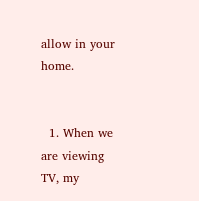allow in your home.


  1. When we are viewing TV, my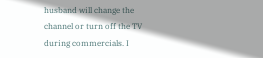husband will change the channel or turn off the TV during commercials. I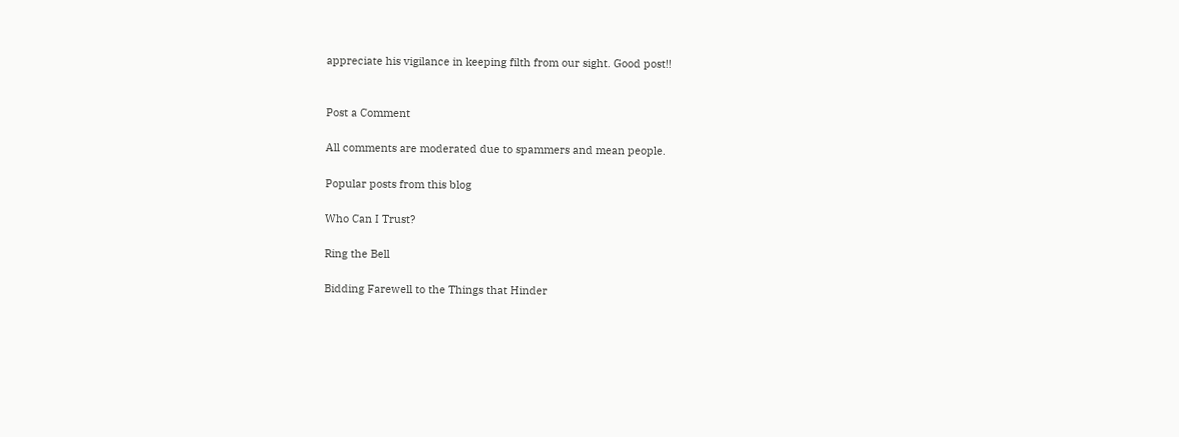appreciate his vigilance in keeping filth from our sight. Good post!!


Post a Comment

All comments are moderated due to spammers and mean people.

Popular posts from this blog

Who Can I Trust?

Ring the Bell

Bidding Farewell to the Things that Hinder